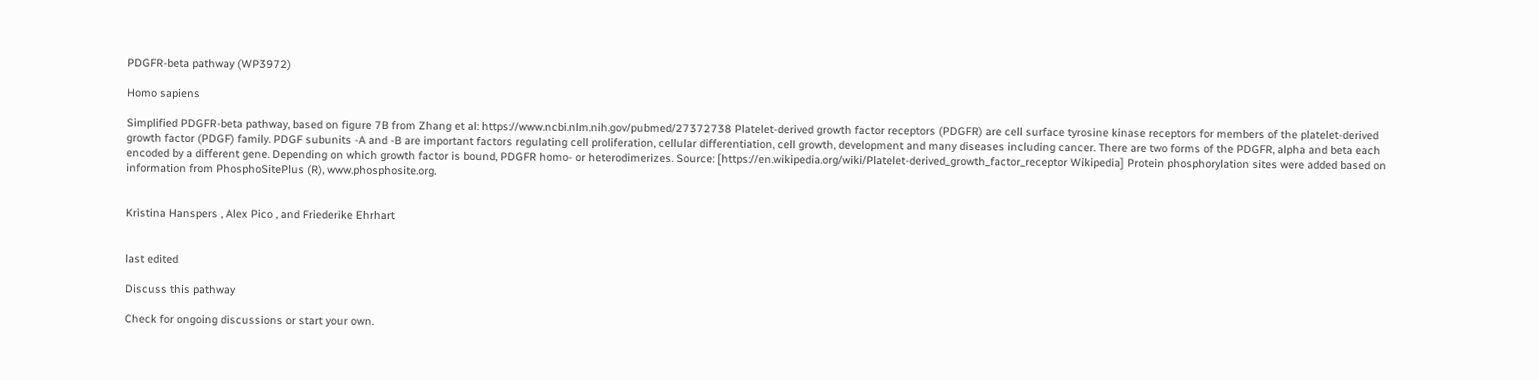PDGFR-beta pathway (WP3972)

Homo sapiens

Simplified PDGFR-beta pathway, based on figure 7B from Zhang et al: https://www.ncbi.nlm.nih.gov/pubmed/27372738 Platelet-derived growth factor receptors (PDGFR) are cell surface tyrosine kinase receptors for members of the platelet-derived growth factor (PDGF) family. PDGF subunits -A and -B are important factors regulating cell proliferation, cellular differentiation, cell growth, development and many diseases including cancer. There are two forms of the PDGFR, alpha and beta each encoded by a different gene. Depending on which growth factor is bound, PDGFR homo- or heterodimerizes. Source: [https://en.wikipedia.org/wiki/Platelet-derived_growth_factor_receptor Wikipedia] Protein phosphorylation sites were added based on information from PhosphoSitePlus (R), www.phosphosite.org.


Kristina Hanspers , Alex Pico , and Friederike Ehrhart


last edited

Discuss this pathway

Check for ongoing discussions or start your own.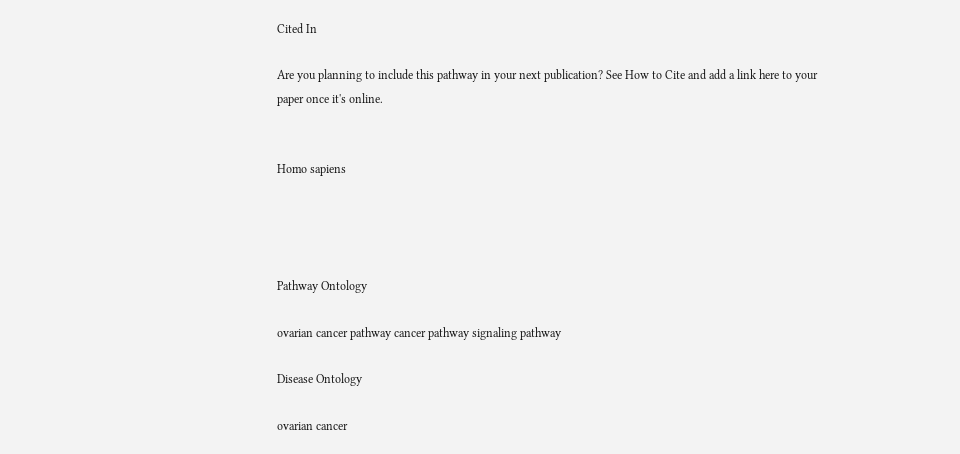Cited In

Are you planning to include this pathway in your next publication? See How to Cite and add a link here to your paper once it's online.


Homo sapiens




Pathway Ontology

ovarian cancer pathway cancer pathway signaling pathway

Disease Ontology

ovarian cancer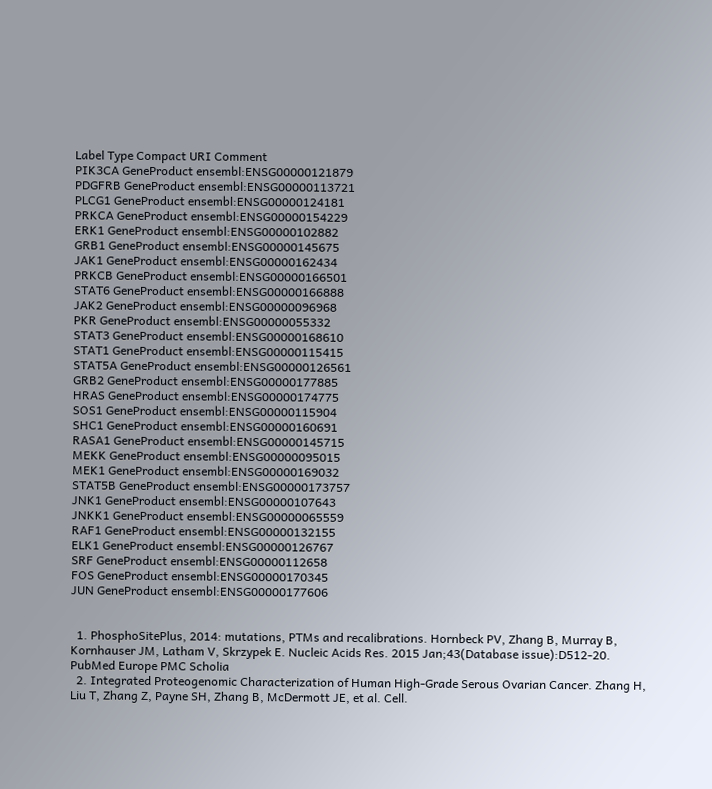Label Type Compact URI Comment
PIK3CA GeneProduct ensembl:ENSG00000121879
PDGFRB GeneProduct ensembl:ENSG00000113721
PLCG1 GeneProduct ensembl:ENSG00000124181
PRKCA GeneProduct ensembl:ENSG00000154229
ERK1 GeneProduct ensembl:ENSG00000102882
GRB1 GeneProduct ensembl:ENSG00000145675
JAK1 GeneProduct ensembl:ENSG00000162434
PRKCB GeneProduct ensembl:ENSG00000166501
STAT6 GeneProduct ensembl:ENSG00000166888
JAK2 GeneProduct ensembl:ENSG00000096968
PKR GeneProduct ensembl:ENSG00000055332
STAT3 GeneProduct ensembl:ENSG00000168610
STAT1 GeneProduct ensembl:ENSG00000115415
STAT5A GeneProduct ensembl:ENSG00000126561
GRB2 GeneProduct ensembl:ENSG00000177885
HRAS GeneProduct ensembl:ENSG00000174775
SOS1 GeneProduct ensembl:ENSG00000115904
SHC1 GeneProduct ensembl:ENSG00000160691
RASA1 GeneProduct ensembl:ENSG00000145715
MEKK GeneProduct ensembl:ENSG00000095015
MEK1 GeneProduct ensembl:ENSG00000169032
STAT5B GeneProduct ensembl:ENSG00000173757
JNK1 GeneProduct ensembl:ENSG00000107643
JNKK1 GeneProduct ensembl:ENSG00000065559
RAF1 GeneProduct ensembl:ENSG00000132155
ELK1 GeneProduct ensembl:ENSG00000126767
SRF GeneProduct ensembl:ENSG00000112658
FOS GeneProduct ensembl:ENSG00000170345
JUN GeneProduct ensembl:ENSG00000177606


  1. PhosphoSitePlus, 2014: mutations, PTMs and recalibrations. Hornbeck PV, Zhang B, Murray B, Kornhauser JM, Latham V, Skrzypek E. Nucleic Acids Res. 2015 Jan;43(Database issue):D512-20. PubMed Europe PMC Scholia
  2. Integrated Proteogenomic Characterization of Human High-Grade Serous Ovarian Cancer. Zhang H, Liu T, Zhang Z, Payne SH, Zhang B, McDermott JE, et al. Cell.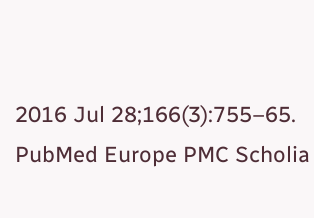2016 Jul 28;166(3):755–65. PubMed Europe PMC Scholia